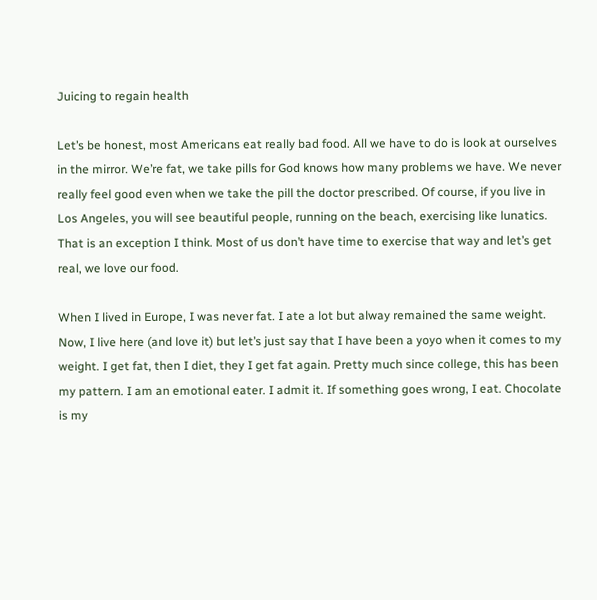Juicing to regain health

Let’s be honest, most Americans eat really bad food. All we have to do is look at ourselves in the mirror. We’re fat, we take pills for God knows how many problems we have. We never really feel good even when we take the pill the doctor prescribed. Of course, if you live in Los Angeles, you will see beautiful people, running on the beach, exercising like lunatics. That is an exception I think. Most of us don’t have time to exercise that way and let’s get real, we love our food.

When I lived in Europe, I was never fat. I ate a lot but alway remained the same weight. Now, I live here (and love it) but let’s just say that I have been a yoyo when it comes to my weight. I get fat, then I diet, they I get fat again. Pretty much since college, this has been my pattern. I am an emotional eater. I admit it. If something goes wrong, I eat. Chocolate is my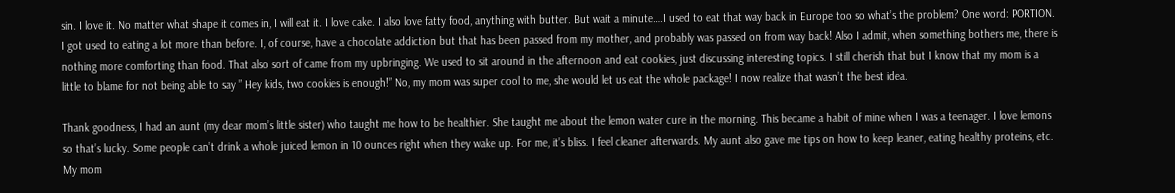sin. I love it. No matter what shape it comes in, I will eat it. I love cake. I also love fatty food, anything with butter. But wait a minute….I used to eat that way back in Europe too so what’s the problem? One word: PORTION. I got used to eating a lot more than before. I, of course, have a chocolate addiction but that has been passed from my mother, and probably was passed on from way back! Also I admit, when something bothers me, there is nothing more comforting than food. That also sort of came from my upbringing. We used to sit around in the afternoon and eat cookies, just discussing interesting topics. I still cherish that but I know that my mom is a little to blame for not being able to say ” Hey kids, two cookies is enough!” No, my mom was super cool to me, she would let us eat the whole package! I now realize that wasn’t the best idea.

Thank goodness, I had an aunt (my dear mom’s little sister) who taught me how to be healthier. She taught me about the lemon water cure in the morning. This became a habit of mine when I was a teenager. I love lemons so that’s lucky. Some people can’t drink a whole juiced lemon in 10 ounces right when they wake up. For me, it’s bliss. I feel cleaner afterwards. My aunt also gave me tips on how to keep leaner, eating healthy proteins, etc. My mom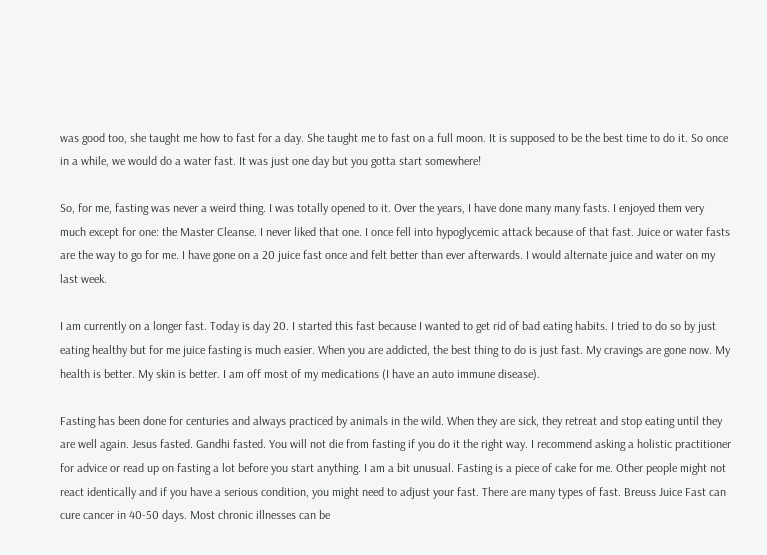was good too, she taught me how to fast for a day. She taught me to fast on a full moon. It is supposed to be the best time to do it. So once in a while, we would do a water fast. It was just one day but you gotta start somewhere!

So, for me, fasting was never a weird thing. I was totally opened to it. Over the years, I have done many many fasts. I enjoyed them very much except for one: the Master Cleanse. I never liked that one. I once fell into hypoglycemic attack because of that fast. Juice or water fasts are the way to go for me. I have gone on a 20 juice fast once and felt better than ever afterwards. I would alternate juice and water on my last week.

I am currently on a longer fast. Today is day 20. I started this fast because I wanted to get rid of bad eating habits. I tried to do so by just eating healthy but for me juice fasting is much easier. When you are addicted, the best thing to do is just fast. My cravings are gone now. My health is better. My skin is better. I am off most of my medications (I have an auto immune disease).

Fasting has been done for centuries and always practiced by animals in the wild. When they are sick, they retreat and stop eating until they are well again. Jesus fasted. Gandhi fasted. You will not die from fasting if you do it the right way. I recommend asking a holistic practitioner for advice or read up on fasting a lot before you start anything. I am a bit unusual. Fasting is a piece of cake for me. Other people might not react identically and if you have a serious condition, you might need to adjust your fast. There are many types of fast. Breuss Juice Fast can cure cancer in 40-50 days. Most chronic illnesses can be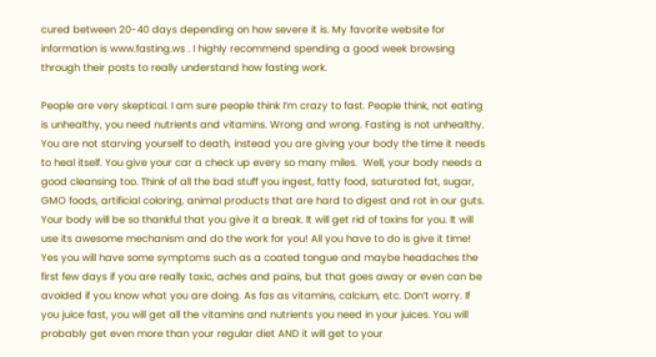cured between 20-40 days depending on how severe it is. My favorite website for information is www.fasting.ws . I highly recommend spending a good week browsing through their posts to really understand how fasting work.

People are very skeptical. I am sure people think I’m crazy to fast. People think, not eating is unhealthy, you need nutrients and vitamins. Wrong and wrong. Fasting is not unhealthy. You are not starving yourself to death, instead you are giving your body the time it needs to heal itself. You give your car a check up every so many miles.  Well, your body needs a good cleansing too. Think of all the bad stuff you ingest, fatty food, saturated fat, sugar, GMO foods, artificial coloring, animal products that are hard to digest and rot in our guts. Your body will be so thankful that you give it a break. It will get rid of toxins for you. It will use its awesome mechanism and do the work for you! All you have to do is give it time! Yes you will have some symptoms such as a coated tongue and maybe headaches the first few days if you are really toxic, aches and pains, but that goes away or even can be avoided if you know what you are doing. As fas as vitamins, calcium, etc. Don’t worry. If you juice fast, you will get all the vitamins and nutrients you need in your juices. You will probably get even more than your regular diet AND it will get to your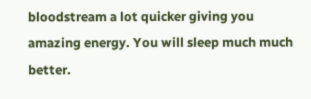bloodstream a lot quicker giving you amazing energy. You will sleep much much better.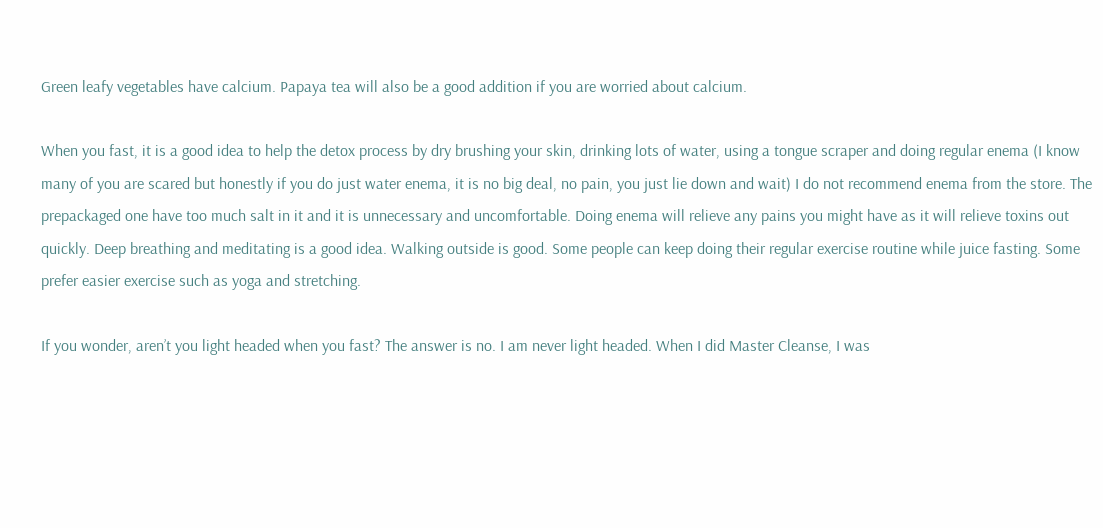Green leafy vegetables have calcium. Papaya tea will also be a good addition if you are worried about calcium.

When you fast, it is a good idea to help the detox process by dry brushing your skin, drinking lots of water, using a tongue scraper and doing regular enema (I know many of you are scared but honestly if you do just water enema, it is no big deal, no pain, you just lie down and wait) I do not recommend enema from the store. The prepackaged one have too much salt in it and it is unnecessary and uncomfortable. Doing enema will relieve any pains you might have as it will relieve toxins out quickly. Deep breathing and meditating is a good idea. Walking outside is good. Some people can keep doing their regular exercise routine while juice fasting. Some prefer easier exercise such as yoga and stretching.

If you wonder, aren’t you light headed when you fast? The answer is no. I am never light headed. When I did Master Cleanse, I was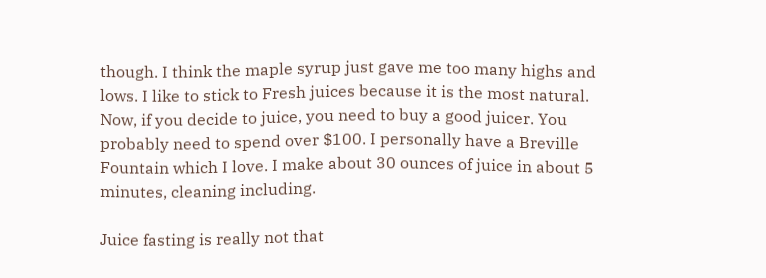though. I think the maple syrup just gave me too many highs and lows. I like to stick to Fresh juices because it is the most natural. Now, if you decide to juice, you need to buy a good juicer. You probably need to spend over $100. I personally have a Breville Fountain which I love. I make about 30 ounces of juice in about 5 minutes, cleaning including.

Juice fasting is really not that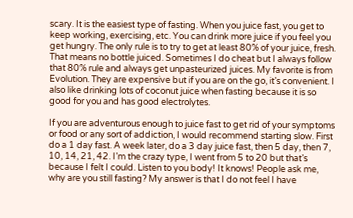scary. It is the easiest type of fasting. When you juice fast, you get to keep working, exercising, etc. You can drink more juice if you feel you get hungry. The only rule is to try to get at least 80% of your juice, fresh. That means no bottle juiced. Sometimes I do cheat but I always follow that 80% rule and always get unpasteurized juices. My favorite is from Evolution. They are expensive but if you are on the go, it’s convenient. I also like drinking lots of coconut juice when fasting because it is so good for you and has good electrolytes.

If you are adventurous enough to juice fast to get rid of your symptoms or food or any sort of addiction, I would recommend starting slow. First do a 1 day fast. A week later, do a 3 day juice fast, then 5 day, then 7, 10, 14, 21, 42. I’m the crazy type, I went from 5 to 20 but that’s because I felt I could. Listen to you body! It knows! People ask me, why are you still fasting? My answer is that I do not feel I have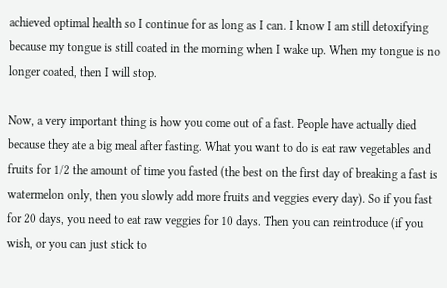achieved optimal health so I continue for as long as I can. I know I am still detoxifying because my tongue is still coated in the morning when I wake up. When my tongue is no longer coated, then I will stop.

Now, a very important thing is how you come out of a fast. People have actually died because they ate a big meal after fasting. What you want to do is eat raw vegetables and fruits for 1/2 the amount of time you fasted (the best on the first day of breaking a fast is watermelon only, then you slowly add more fruits and veggies every day). So if you fast for 20 days, you need to eat raw veggies for 10 days. Then you can reintroduce (if you wish, or you can just stick to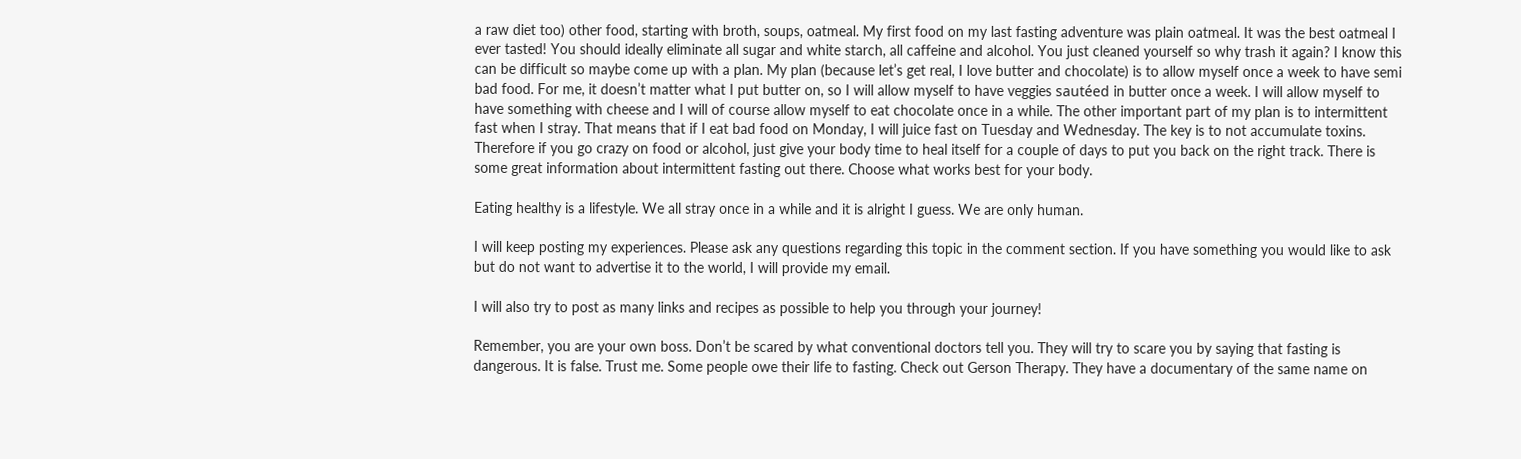a raw diet too) other food, starting with broth, soups, oatmeal. My first food on my last fasting adventure was plain oatmeal. It was the best oatmeal I ever tasted! You should ideally eliminate all sugar and white starch, all caffeine and alcohol. You just cleaned yourself so why trash it again? I know this can be difficult so maybe come up with a plan. My plan (because let’s get real, I love butter and chocolate) is to allow myself once a week to have semi bad food. For me, it doesn’t matter what I put butter on, so I will allow myself to have veggies sautéed in butter once a week. I will allow myself to have something with cheese and I will of course allow myself to eat chocolate once in a while. The other important part of my plan is to intermittent fast when I stray. That means that if I eat bad food on Monday, I will juice fast on Tuesday and Wednesday. The key is to not accumulate toxins. Therefore if you go crazy on food or alcohol, just give your body time to heal itself for a couple of days to put you back on the right track. There is some great information about intermittent fasting out there. Choose what works best for your body.

Eating healthy is a lifestyle. We all stray once in a while and it is alright I guess. We are only human.

I will keep posting my experiences. Please ask any questions regarding this topic in the comment section. If you have something you would like to ask but do not want to advertise it to the world, I will provide my email.

I will also try to post as many links and recipes as possible to help you through your journey!

Remember, you are your own boss. Don’t be scared by what conventional doctors tell you. They will try to scare you by saying that fasting is dangerous. It is false. Trust me. Some people owe their life to fasting. Check out Gerson Therapy. They have a documentary of the same name on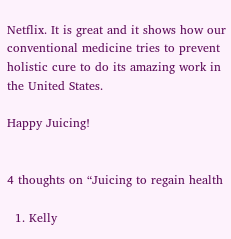Netflix. It is great and it shows how our conventional medicine tries to prevent holistic cure to do its amazing work in the United States.

Happy Juicing!


4 thoughts on “Juicing to regain health

  1. Kelly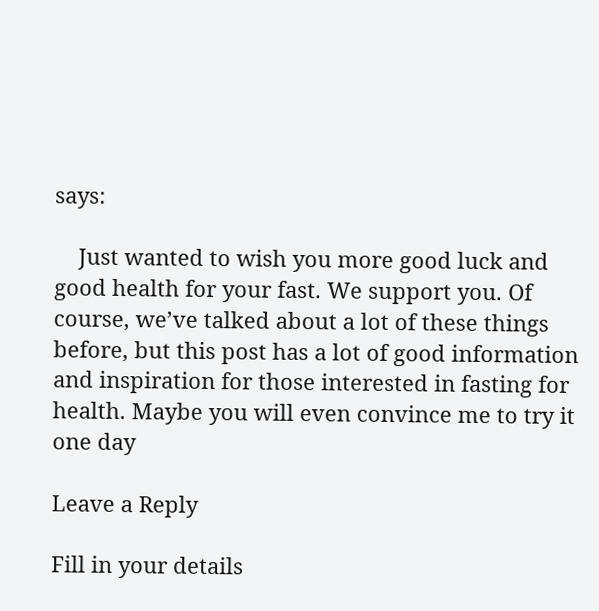says:

    Just wanted to wish you more good luck and good health for your fast. We support you. Of course, we’ve talked about a lot of these things before, but this post has a lot of good information and inspiration for those interested in fasting for health. Maybe you will even convince me to try it one day

Leave a Reply

Fill in your details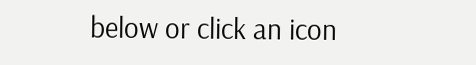below or click an icon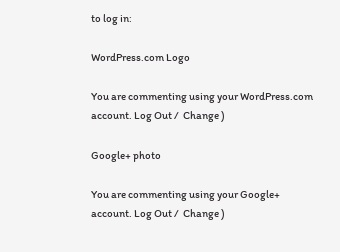to log in:

WordPress.com Logo

You are commenting using your WordPress.com account. Log Out /  Change )

Google+ photo

You are commenting using your Google+ account. Log Out /  Change )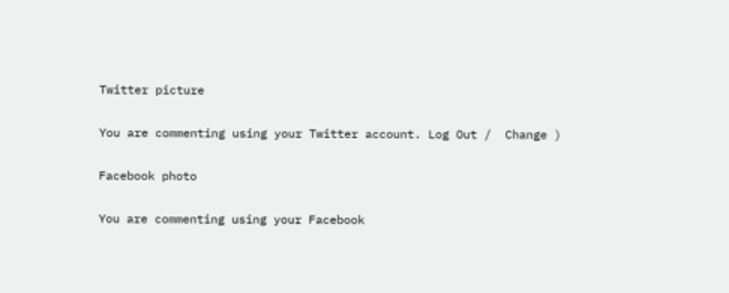Twitter picture

You are commenting using your Twitter account. Log Out /  Change )

Facebook photo

You are commenting using your Facebook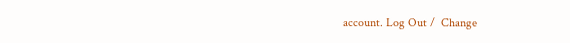account. Log Out /  Change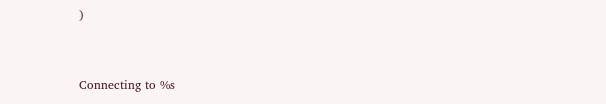)


Connecting to %s